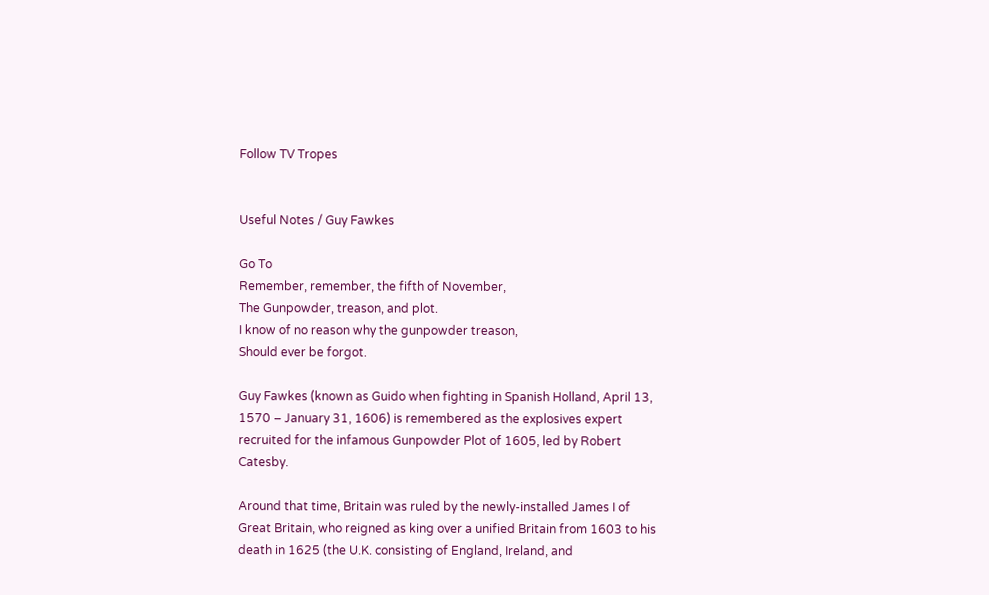Follow TV Tropes


Useful Notes / Guy Fawkes

Go To
Remember, remember, the fifth of November,
The Gunpowder, treason, and plot.
I know of no reason why the gunpowder treason,
Should ever be forgot.

Guy Fawkes (known as Guido when fighting in Spanish Holland, April 13, 1570 – January 31, 1606) is remembered as the explosives expert recruited for the infamous Gunpowder Plot of 1605, led by Robert Catesby.

Around that time, Britain was ruled by the newly-installed James I of Great Britain, who reigned as king over a unified Britain from 1603 to his death in 1625 (the U.K. consisting of England, Ireland, and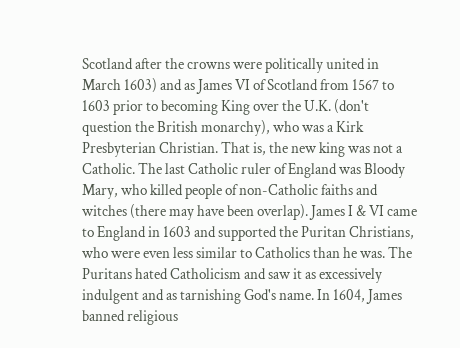Scotland after the crowns were politically united in March 1603) and as James VI of Scotland from 1567 to 1603 prior to becoming King over the U.K. (don't question the British monarchy), who was a Kirk Presbyterian Christian. That is, the new king was not a Catholic. The last Catholic ruler of England was Bloody Mary, who killed people of non-Catholic faiths and witches (there may have been overlap). James I & VI came to England in 1603 and supported the Puritan Christians, who were even less similar to Catholics than he was. The Puritans hated Catholicism and saw it as excessively indulgent and as tarnishing God's name. In 1604, James banned religious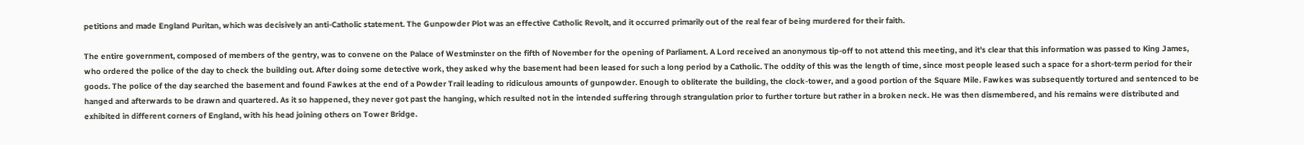petitions and made England Puritan, which was decisively an anti-Catholic statement. The Gunpowder Plot was an effective Catholic Revolt, and it occurred primarily out of the real fear of being murdered for their faith.

The entire government, composed of members of the gentry, was to convene on the Palace of Westminster on the fifth of November for the opening of Parliament. A Lord received an anonymous tip-off to not attend this meeting, and it's clear that this information was passed to King James, who ordered the police of the day to check the building out. After doing some detective work, they asked why the basement had been leased for such a long period by a Catholic. The oddity of this was the length of time, since most people leased such a space for a short-term period for their goods. The police of the day searched the basement and found Fawkes at the end of a Powder Trail leading to ridiculous amounts of gunpowder. Enough to obliterate the building, the clock-tower, and a good portion of the Square Mile. Fawkes was subsequently tortured and sentenced to be hanged and afterwards to be drawn and quartered. As it so happened, they never got past the hanging, which resulted not in the intended suffering through strangulation prior to further torture but rather in a broken neck. He was then dismembered, and his remains were distributed and exhibited in different corners of England, with his head joining others on Tower Bridge.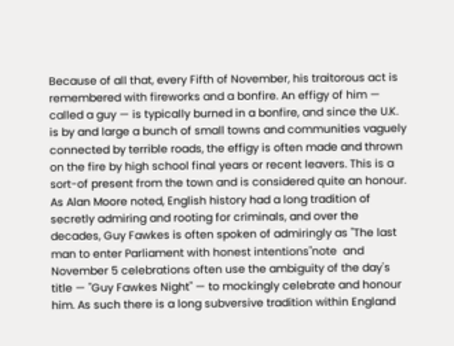Because of all that, every Fifth of November, his traitorous act is remembered with fireworks and a bonfire. An effigy of him — called a guy — is typically burned in a bonfire, and since the U.K. is by and large a bunch of small towns and communities vaguely connected by terrible roads, the effigy is often made and thrown on the fire by high school final years or recent leavers. This is a sort-of present from the town and is considered quite an honour. As Alan Moore noted, English history had a long tradition of secretly admiring and rooting for criminals, and over the decades, Guy Fawkes is often spoken of admiringly as "The last man to enter Parliament with honest intentions"note  and November 5 celebrations often use the ambiguity of the day's title — "Guy Fawkes Night" — to mockingly celebrate and honour him. As such there is a long subversive tradition within England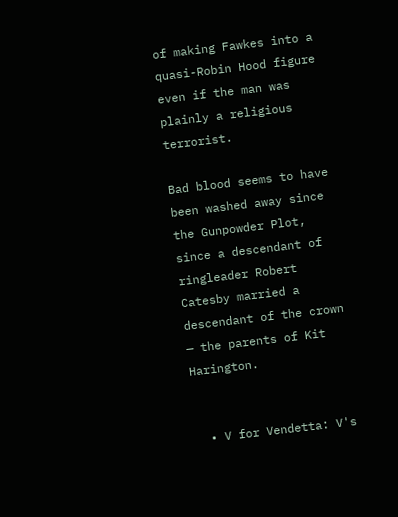of making Fawkes into a quasi-Robin Hood figure even if the man was plainly a religious terrorist.

Bad blood seems to have been washed away since the Gunpowder Plot, since a descendant of ringleader Robert Catesby married a descendant of the crown — the parents of Kit Harington.


  • V for Vendetta: V's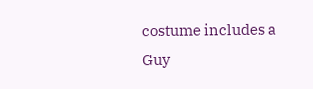costume includes a Guy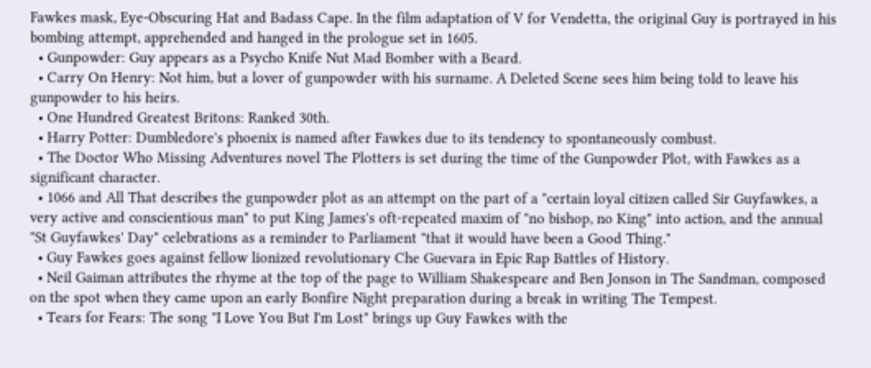Fawkes mask, Eye-Obscuring Hat and Badass Cape. In the film adaptation of V for Vendetta, the original Guy is portrayed in his bombing attempt, apprehended and hanged in the prologue set in 1605.
  • Gunpowder: Guy appears as a Psycho Knife Nut Mad Bomber with a Beard.
  • Carry On Henry: Not him, but a lover of gunpowder with his surname. A Deleted Scene sees him being told to leave his gunpowder to his heirs.
  • One Hundred Greatest Britons: Ranked 30th.
  • Harry Potter: Dumbledore's phoenix is named after Fawkes due to its tendency to spontaneously combust.
  • The Doctor Who Missing Adventures novel The Plotters is set during the time of the Gunpowder Plot, with Fawkes as a significant character.
  • 1066 and All That describes the gunpowder plot as an attempt on the part of a "certain loyal citizen called Sir Guyfawkes, a very active and conscientious man" to put King James's oft-repeated maxim of "no bishop, no King" into action, and the annual "St Guyfawkes' Day" celebrations as a reminder to Parliament "that it would have been a Good Thing."
  • Guy Fawkes goes against fellow lionized revolutionary Che Guevara in Epic Rap Battles of History.
  • Neil Gaiman attributes the rhyme at the top of the page to William Shakespeare and Ben Jonson in The Sandman, composed on the spot when they came upon an early Bonfire Night preparation during a break in writing The Tempest.
  • Tears for Fears: The song "I Love You But I'm Lost" brings up Guy Fawkes with the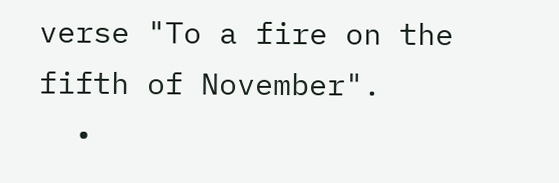verse "To a fire on the fifth of November".
  •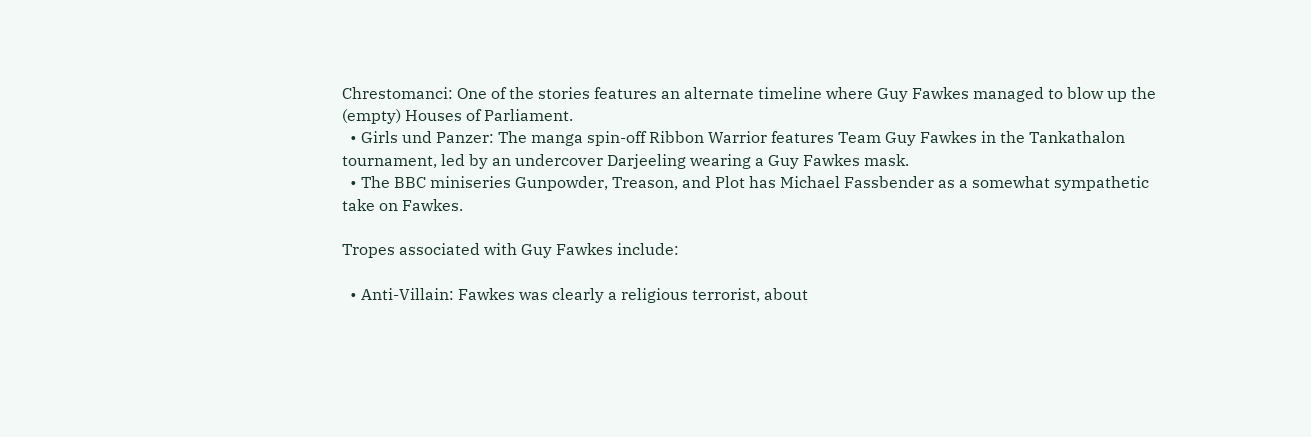Chrestomanci: One of the stories features an alternate timeline where Guy Fawkes managed to blow up the (empty) Houses of Parliament.
  • Girls und Panzer: The manga spin-off Ribbon Warrior features Team Guy Fawkes in the Tankathalon tournament, led by an undercover Darjeeling wearing a Guy Fawkes mask.
  • The BBC miniseries Gunpowder, Treason, and Plot has Michael Fassbender as a somewhat sympathetic take on Fawkes.

Tropes associated with Guy Fawkes include:

  • Anti-Villain: Fawkes was clearly a religious terrorist, about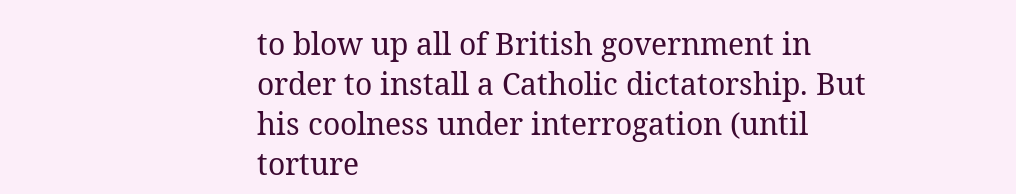to blow up all of British government in order to install a Catholic dictatorship. But his coolness under interrogation (until torture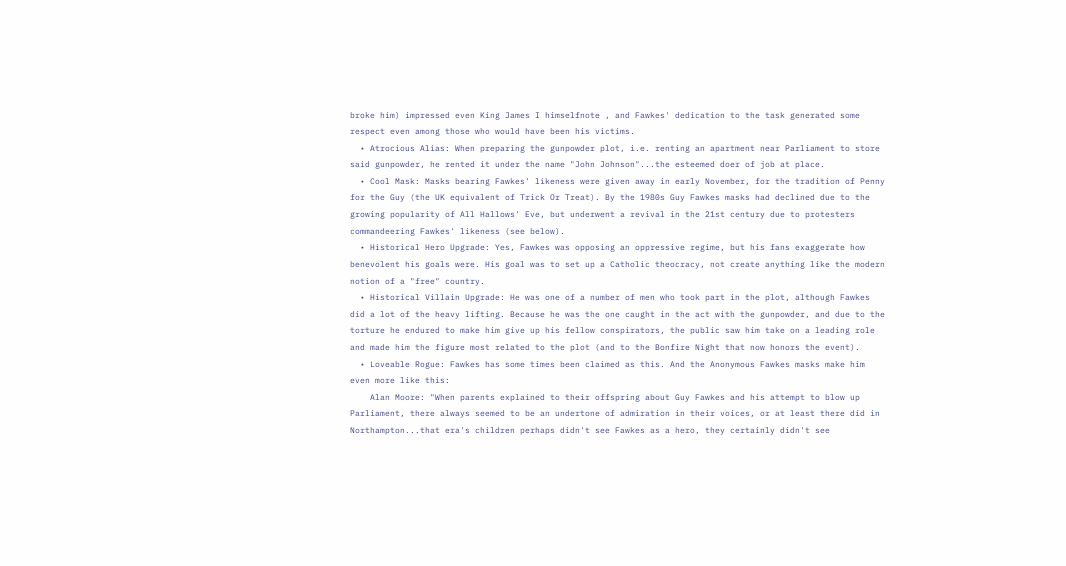broke him) impressed even King James I himselfnote , and Fawkes' dedication to the task generated some respect even among those who would have been his victims.
  • Atrocious Alias: When preparing the gunpowder plot, i.e. renting an apartment near Parliament to store said gunpowder, he rented it under the name "John Johnson"...the esteemed doer of job at place.
  • Cool Mask: Masks bearing Fawkes' likeness were given away in early November, for the tradition of Penny for the Guy (the UK equivalent of Trick Or Treat). By the 1980s Guy Fawkes masks had declined due to the growing popularity of All Hallows' Eve, but underwent a revival in the 21st century due to protesters commandeering Fawkes' likeness (see below).
  • Historical Hero Upgrade: Yes, Fawkes was opposing an oppressive regime, but his fans exaggerate how benevolent his goals were. His goal was to set up a Catholic theocracy, not create anything like the modern notion of a "free" country.
  • Historical Villain Upgrade: He was one of a number of men who took part in the plot, although Fawkes did a lot of the heavy lifting. Because he was the one caught in the act with the gunpowder, and due to the torture he endured to make him give up his fellow conspirators, the public saw him take on a leading role and made him the figure most related to the plot (and to the Bonfire Night that now honors the event).
  • Loveable Rogue: Fawkes has some times been claimed as this. And the Anonymous Fawkes masks make him even more like this:
    Alan Moore: "When parents explained to their offspring about Guy Fawkes and his attempt to blow up Parliament, there always seemed to be an undertone of admiration in their voices, or at least there did in Northampton...that era's children perhaps didn't see Fawkes as a hero, they certainly didn't see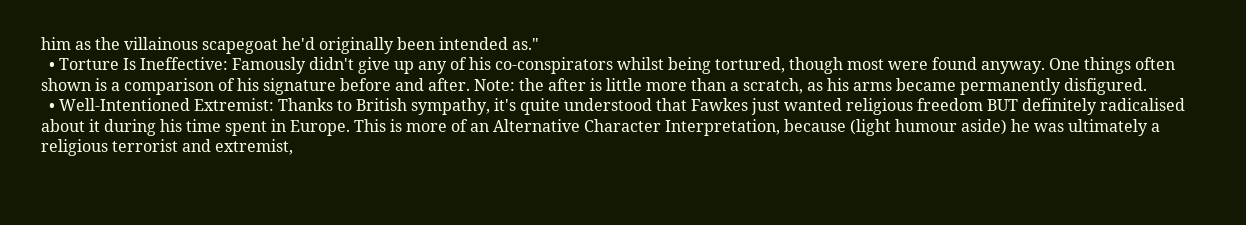him as the villainous scapegoat he'd originally been intended as."
  • Torture Is Ineffective: Famously didn't give up any of his co-conspirators whilst being tortured, though most were found anyway. One things often shown is a comparison of his signature before and after. Note: the after is little more than a scratch, as his arms became permanently disfigured.
  • Well-Intentioned Extremist: Thanks to British sympathy, it's quite understood that Fawkes just wanted religious freedom BUT definitely radicalised about it during his time spent in Europe. This is more of an Alternative Character Interpretation, because (light humour aside) he was ultimately a religious terrorist and extremist,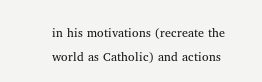in his motivations (recreate the world as Catholic) and actions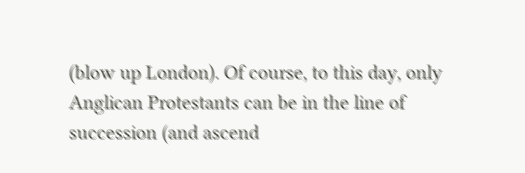(blow up London). Of course, to this day, only Anglican Protestants can be in the line of succession (and ascend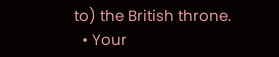to) the British throne.
  • Your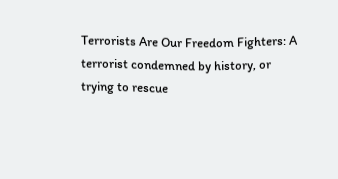Terrorists Are Our Freedom Fighters: A terrorist condemned by history, or trying to rescue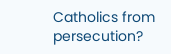Catholics from persecution?